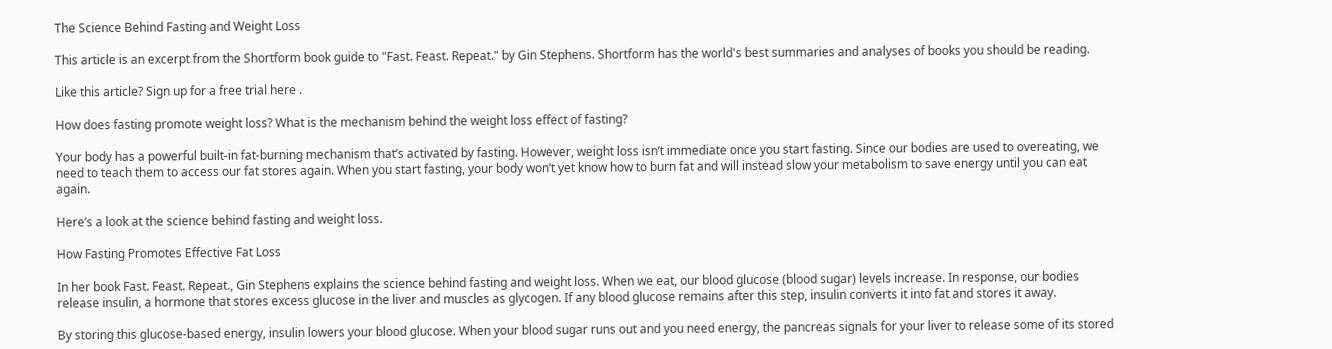The Science Behind Fasting and Weight Loss

This article is an excerpt from the Shortform book guide to "Fast. Feast. Repeat." by Gin Stephens. Shortform has the world's best summaries and analyses of books you should be reading.

Like this article? Sign up for a free trial here .

How does fasting promote weight loss? What is the mechanism behind the weight loss effect of fasting?

Your body has a powerful built-in fat-burning mechanism that’s activated by fasting. However, weight loss isn’t immediate once you start fasting. Since our bodies are used to overeating, we need to teach them to access our fat stores again. When you start fasting, your body won’t yet know how to burn fat and will instead slow your metabolism to save energy until you can eat again.

Here’s a look at the science behind fasting and weight loss.

How Fasting Promotes Effective Fat Loss

In her book Fast. Feast. Repeat., Gin Stephens explains the science behind fasting and weight loss. When we eat, our blood glucose (blood sugar) levels increase. In response, our bodies release insulin, a hormone that stores excess glucose in the liver and muscles as glycogen. If any blood glucose remains after this step, insulin converts it into fat and stores it away.

By storing this glucose-based energy, insulin lowers your blood glucose. When your blood sugar runs out and you need energy, the pancreas signals for your liver to release some of its stored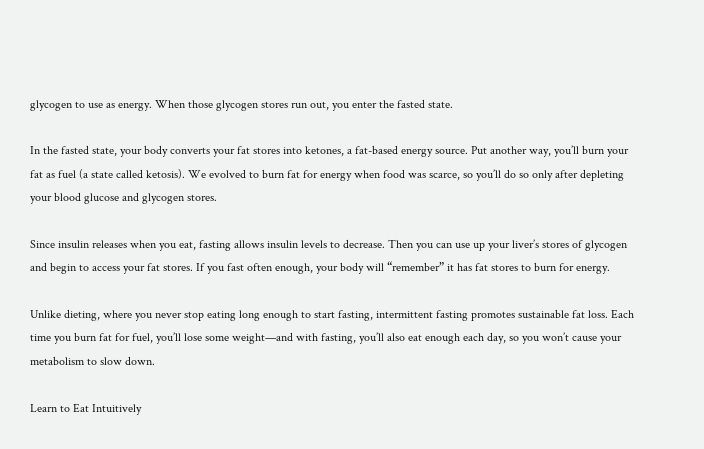glycogen to use as energy. When those glycogen stores run out, you enter the fasted state.

In the fasted state, your body converts your fat stores into ketones, a fat-based energy source. Put another way, you’ll burn your fat as fuel (a state called ketosis). We evolved to burn fat for energy when food was scarce, so you’ll do so only after depleting your blood glucose and glycogen stores.

Since insulin releases when you eat, fasting allows insulin levels to decrease. Then you can use up your liver’s stores of glycogen and begin to access your fat stores. If you fast often enough, your body will “remember” it has fat stores to burn for energy.

Unlike dieting, where you never stop eating long enough to start fasting, intermittent fasting promotes sustainable fat loss. Each time you burn fat for fuel, you’ll lose some weight—and with fasting, you’ll also eat enough each day, so you won’t cause your metabolism to slow down.

Learn to Eat Intuitively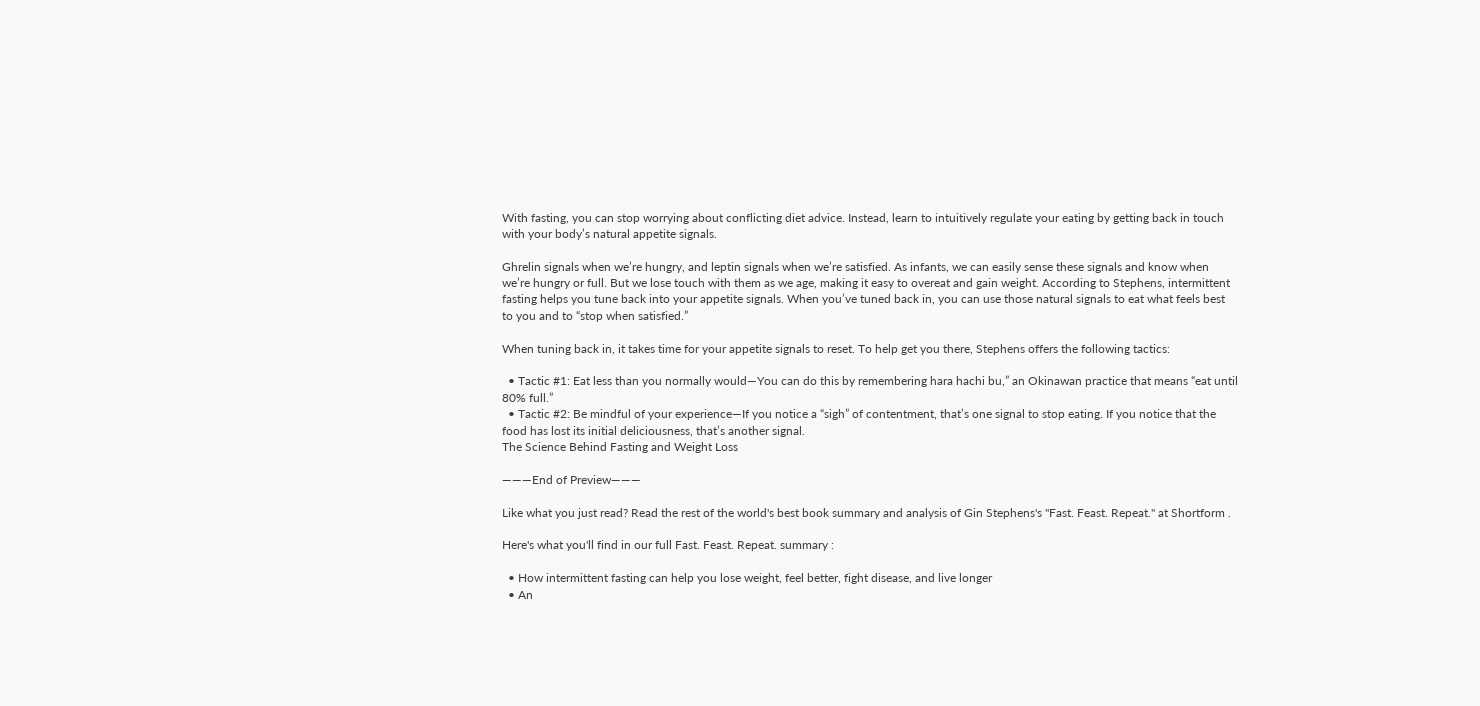With fasting, you can stop worrying about conflicting diet advice. Instead, learn to intuitively regulate your eating by getting back in touch with your body’s natural appetite signals.

Ghrelin signals when we’re hungry, and leptin signals when we’re satisfied. As infants, we can easily sense these signals and know when we’re hungry or full. But we lose touch with them as we age, making it easy to overeat and gain weight. According to Stephens, intermittent fasting helps you tune back into your appetite signals. When you’ve tuned back in, you can use those natural signals to eat what feels best to you and to “stop when satisfied.”

When tuning back in, it takes time for your appetite signals to reset. To help get you there, Stephens offers the following tactics:

  • Tactic #1: Eat less than you normally would—You can do this by remembering hara hachi bu,” an Okinawan practice that means “eat until 80% full.”
  • Tactic #2: Be mindful of your experience—If you notice a “sigh” of contentment, that’s one signal to stop eating. If you notice that the food has lost its initial deliciousness, that’s another signal.
The Science Behind Fasting and Weight Loss

———End of Preview———

Like what you just read? Read the rest of the world's best book summary and analysis of Gin Stephens's "Fast. Feast. Repeat." at Shortform .

Here's what you'll find in our full Fast. Feast. Repeat. summary :

  • How intermittent fasting can help you lose weight, feel better, fight disease, and live longer
  • An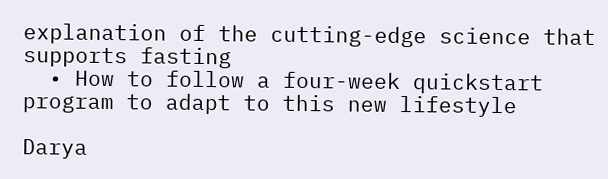explanation of the cutting-edge science that supports fasting
  • How to follow a four-week quickstart program to adapt to this new lifestyle

Darya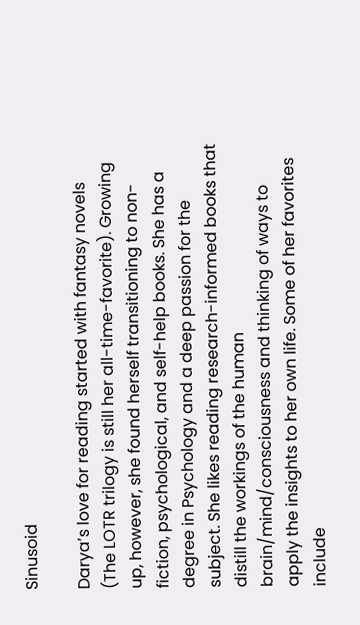Sinusoid

Darya’s love for reading started with fantasy novels (The LOTR trilogy is still her all-time-favorite). Growing up, however, she found herself transitioning to non-fiction, psychological, and self-help books. She has a degree in Psychology and a deep passion for the subject. She likes reading research-informed books that distill the workings of the human brain/mind/consciousness and thinking of ways to apply the insights to her own life. Some of her favorites include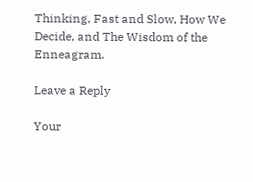Thinking, Fast and Slow, How We Decide, and The Wisdom of the Enneagram.

Leave a Reply

Your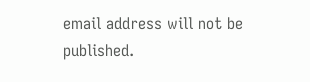email address will not be published.